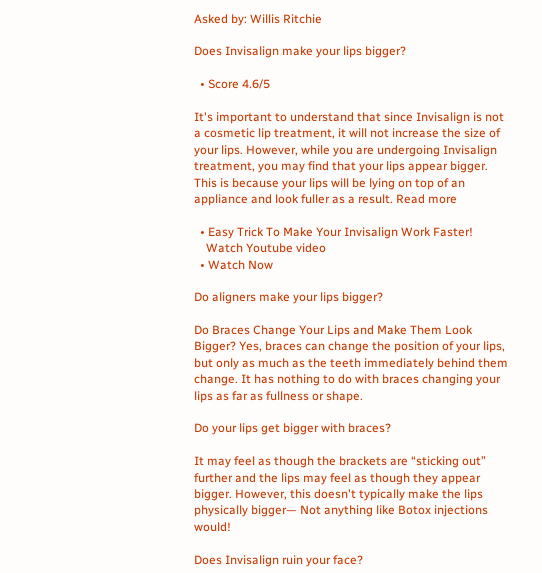Asked by: Willis Ritchie

Does Invisalign make your lips bigger?

  • Score 4.6/5

It's important to understand that since Invisalign is not a cosmetic lip treatment, it will not increase the size of your lips. However, while you are undergoing Invisalign treatment, you may find that your lips appear bigger. This is because your lips will be lying on top of an appliance and look fuller as a result. Read more

  • Easy Trick To Make Your Invisalign Work Faster!
    Watch Youtube video
  • Watch Now

Do aligners make your lips bigger?

Do Braces Change Your Lips and Make Them Look Bigger? Yes, braces can change the position of your lips, but only as much as the teeth immediately behind them change. It has nothing to do with braces changing your lips as far as fullness or shape.

Do your lips get bigger with braces?

It may feel as though the brackets are “sticking out” further and the lips may feel as though they appear bigger. However, this doesn't typically make the lips physically bigger— Not anything like Botox injections would!

Does Invisalign ruin your face?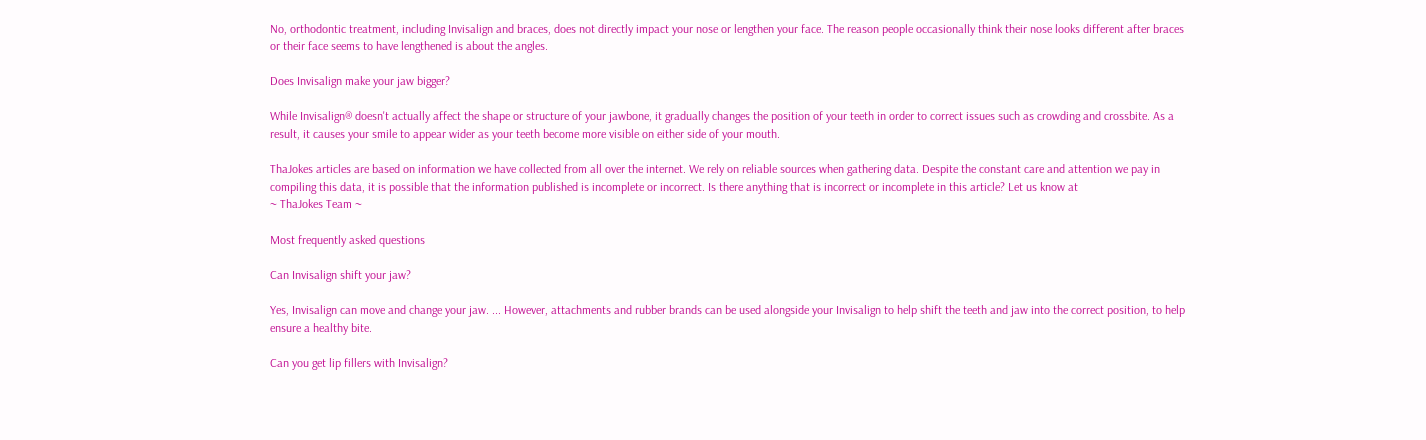No, orthodontic treatment, including Invisalign and braces, does not directly impact your nose or lengthen your face. The reason people occasionally think their nose looks different after braces or their face seems to have lengthened is about the angles.

Does Invisalign make your jaw bigger?

While Invisalign® doesn't actually affect the shape or structure of your jawbone, it gradually changes the position of your teeth in order to correct issues such as crowding and crossbite. As a result, it causes your smile to appear wider as your teeth become more visible on either side of your mouth.

ThaJokes articles are based on information we have collected from all over the internet. We rely on reliable sources when gathering data. Despite the constant care and attention we pay in compiling this data, it is possible that the information published is incomplete or incorrect. Is there anything that is incorrect or incomplete in this article? Let us know at
~ ThaJokes Team ~

Most frequently asked questions

Can Invisalign shift your jaw?

Yes, Invisalign can move and change your jaw. ... However, attachments and rubber brands can be used alongside your Invisalign to help shift the teeth and jaw into the correct position, to help ensure a healthy bite.

Can you get lip fillers with Invisalign?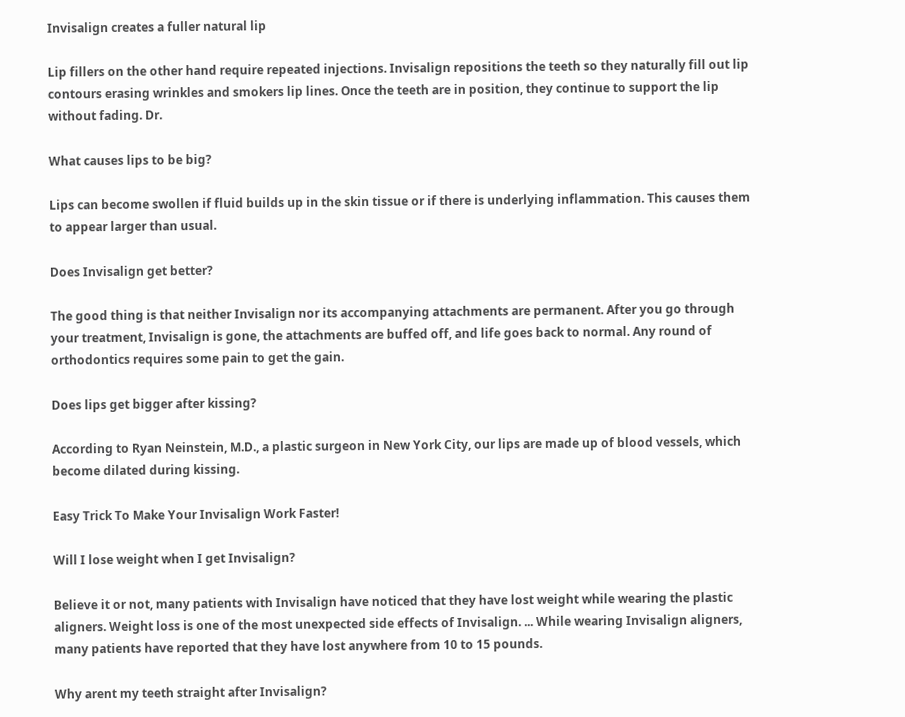Invisalign creates a fuller natural lip

Lip fillers on the other hand require repeated injections. Invisalign repositions the teeth so they naturally fill out lip contours erasing wrinkles and smokers lip lines. Once the teeth are in position, they continue to support the lip without fading. Dr.

What causes lips to be big?

Lips can become swollen if fluid builds up in the skin tissue or if there is underlying inflammation. This causes them to appear larger than usual.

Does Invisalign get better?

The good thing is that neither Invisalign nor its accompanying attachments are permanent. After you go through your treatment, Invisalign is gone, the attachments are buffed off, and life goes back to normal. Any round of orthodontics requires some pain to get the gain.

Does lips get bigger after kissing?

According to Ryan Neinstein, M.D., a plastic surgeon in New York City, our lips are made up of blood vessels, which become dilated during kissing.

Easy Trick To Make Your Invisalign Work Faster!

Will I lose weight when I get Invisalign?

Believe it or not, many patients with Invisalign have noticed that they have lost weight while wearing the plastic aligners. Weight loss is one of the most unexpected side effects of Invisalign. ... While wearing Invisalign aligners, many patients have reported that they have lost anywhere from 10 to 15 pounds.

Why arent my teeth straight after Invisalign?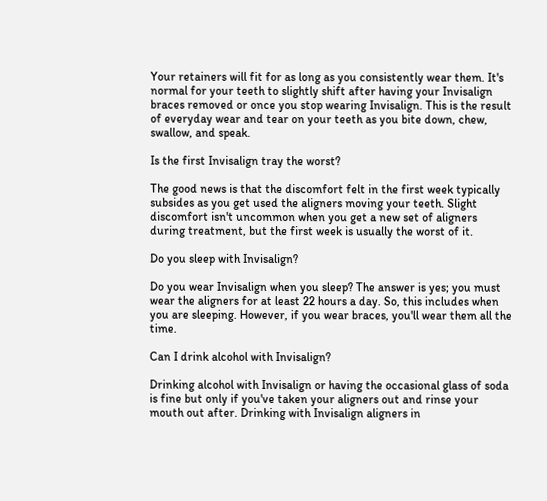Your retainers will fit for as long as you consistently wear them. It's normal for your teeth to slightly shift after having your Invisalign braces removed or once you stop wearing Invisalign. This is the result of everyday wear and tear on your teeth as you bite down, chew, swallow, and speak.

Is the first Invisalign tray the worst?

The good news is that the discomfort felt in the first week typically subsides as you get used the aligners moving your teeth. Slight discomfort isn't uncommon when you get a new set of aligners during treatment, but the first week is usually the worst of it.

Do you sleep with Invisalign?

Do you wear Invisalign when you sleep? The answer is yes; you must wear the aligners for at least 22 hours a day. So, this includes when you are sleeping. However, if you wear braces, you'll wear them all the time.

Can I drink alcohol with Invisalign?

Drinking alcohol with Invisalign or having the occasional glass of soda is fine but only if you've taken your aligners out and rinse your mouth out after. Drinking with Invisalign aligners in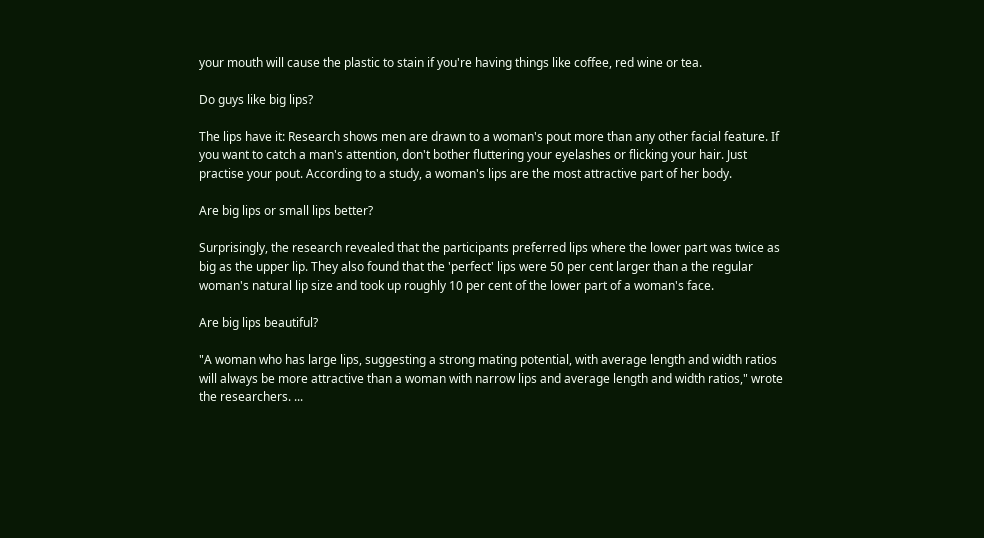your mouth will cause the plastic to stain if you're having things like coffee, red wine or tea.

Do guys like big lips?

The lips have it: Research shows men are drawn to a woman's pout more than any other facial feature. If you want to catch a man's attention, don't bother fluttering your eyelashes or flicking your hair. Just practise your pout. According to a study, a woman's lips are the most attractive part of her body.

Are big lips or small lips better?

Surprisingly, the research revealed that the participants preferred lips where the lower part was twice as big as the upper lip. They also found that the 'perfect' lips were 50 per cent larger than a the regular woman's natural lip size and took up roughly 10 per cent of the lower part of a woman's face.

Are big lips beautiful?

"A woman who has large lips, suggesting a strong mating potential, with average length and width ratios will always be more attractive than a woman with narrow lips and average length and width ratios," wrote the researchers. ...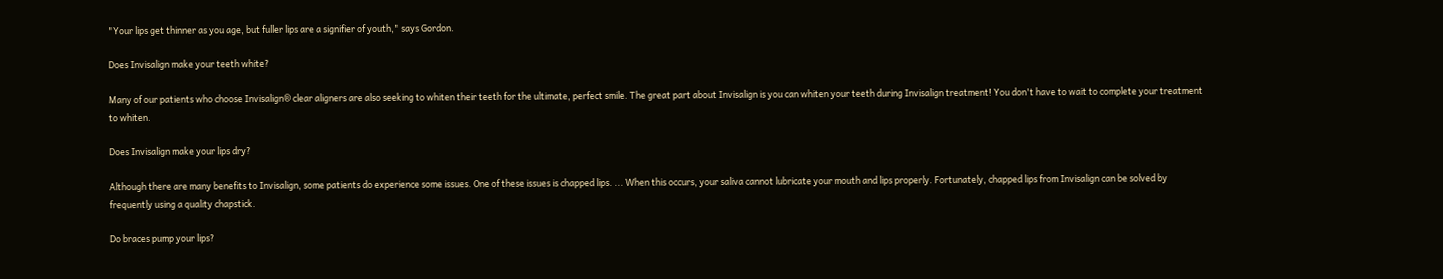"Your lips get thinner as you age, but fuller lips are a signifier of youth," says Gordon.

Does Invisalign make your teeth white?

Many of our patients who choose Invisalign® clear aligners are also seeking to whiten their teeth for the ultimate, perfect smile. The great part about Invisalign is you can whiten your teeth during Invisalign treatment! You don't have to wait to complete your treatment to whiten.

Does Invisalign make your lips dry?

Although there are many benefits to Invisalign, some patients do experience some issues. One of these issues is chapped lips. ... When this occurs, your saliva cannot lubricate your mouth and lips properly. Fortunately, chapped lips from Invisalign can be solved by frequently using a quality chapstick.

Do braces pump your lips?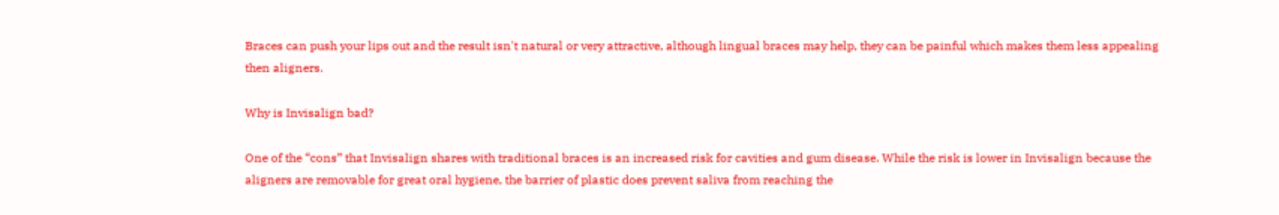Braces can push your lips out and the result isn't natural or very attractive, although lingual braces may help, they can be painful which makes them less appealing then aligners.

Why is Invisalign bad?

One of the “cons” that Invisalign shares with traditional braces is an increased risk for cavities and gum disease. While the risk is lower in Invisalign because the aligners are removable for great oral hygiene, the barrier of plastic does prevent saliva from reaching the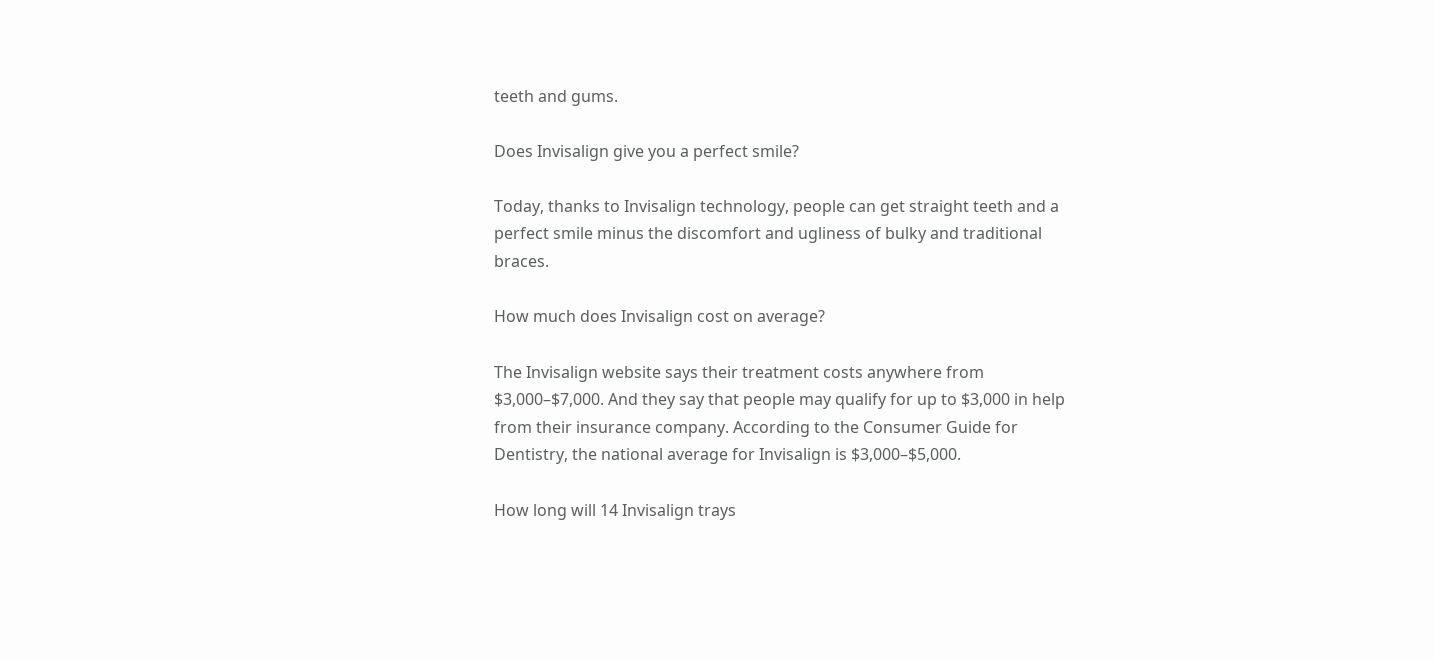teeth and gums.

Does Invisalign give you a perfect smile?

Today, thanks to Invisalign technology, people can get straight teeth and a perfect smile minus the discomfort and ugliness of bulky and traditional braces.

How much does Invisalign cost on average?

The Invisalign website says their treatment costs anywhere from $3,000–$7,000. And they say that people may qualify for up to $3,000 in help from their insurance company. According to the Consumer Guide for Dentistry, the national average for Invisalign is $3,000–$5,000.

How long will 14 Invisalign trays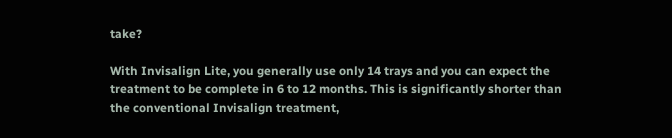take?

With Invisalign Lite, you generally use only 14 trays and you can expect the treatment to be complete in 6 to 12 months. This is significantly shorter than the conventional Invisalign treatment,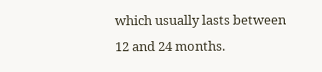which usually lasts between 12 and 24 months.